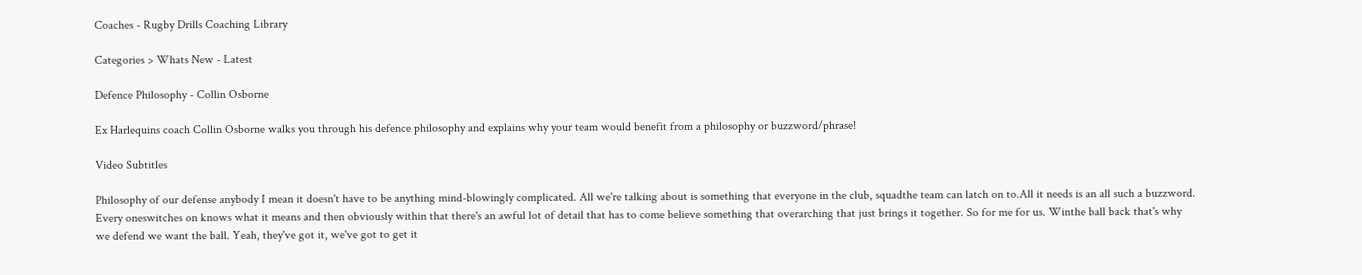Coaches - Rugby Drills Coaching Library

Categories > Whats New - Latest

Defence Philosophy - Collin Osborne

Ex Harlequins coach Collin Osborne walks you through his defence philosophy and explains why your team would benefit from a philosophy or buzzword/phrase!

Video Subtitles

Philosophy of our defense anybody I mean it doesn't have to be anything mind-blowingly complicated. All we're talking about is something that everyone in the club, squadthe team can latch on to.All it needs is an all such a buzzword. Every oneswitches on knows what it means and then obviously within that there's an awful lot of detail that has to come believe something that overarching that just brings it together. So for me for us. Winthe ball back that's why we defend we want the ball. Yeah, they've got it, we've got to get it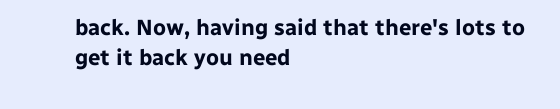back. Now, having said that there's lots to get it back you need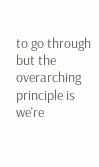to go through but the overarching principle is we're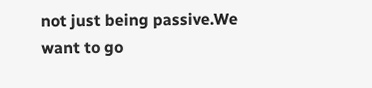not just being passive.We want to go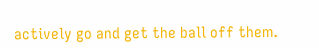actively go and get the ball off them.